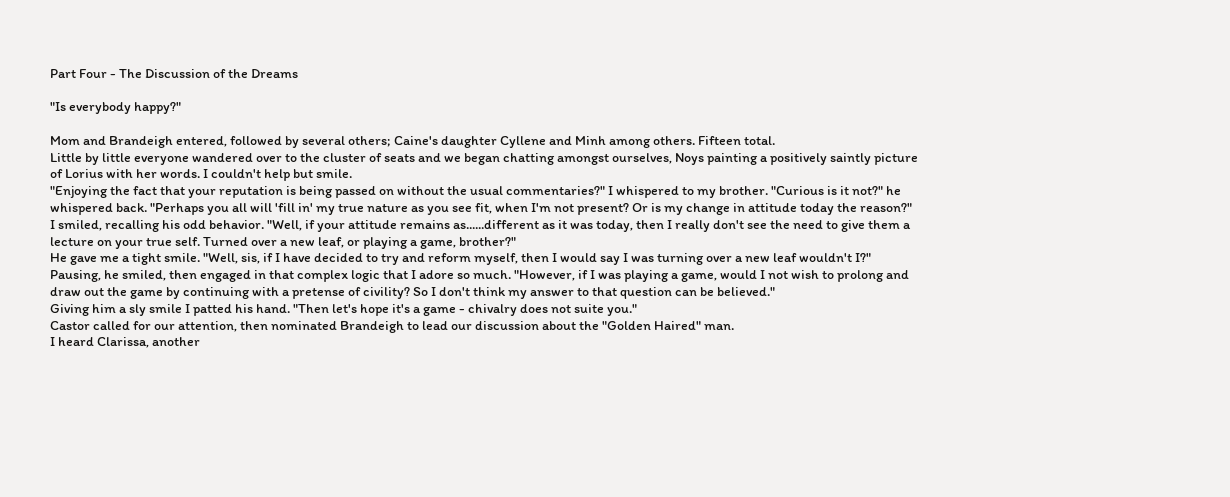Part Four - The Discussion of the Dreams

"Is everybody happy?"

Mom and Brandeigh entered, followed by several others; Caine's daughter Cyllene and Minh among others. Fifteen total.
Little by little everyone wandered over to the cluster of seats and we began chatting amongst ourselves, Noys painting a positively saintly picture of Lorius with her words. I couldn't help but smile.
"Enjoying the fact that your reputation is being passed on without the usual commentaries?" I whispered to my brother. "Curious is it not?" he whispered back. "Perhaps you all will 'fill in' my true nature as you see fit, when I'm not present? Or is my change in attitude today the reason?"
I smiled, recalling his odd behavior. "Well, if your attitude remains as......different as it was today, then I really don't see the need to give them a lecture on your true self. Turned over a new leaf, or playing a game, brother?"
He gave me a tight smile. "Well, sis, if I have decided to try and reform myself, then I would say I was turning over a new leaf wouldn't I?"
Pausing, he smiled, then engaged in that complex logic that I adore so much. "However, if I was playing a game, would I not wish to prolong and draw out the game by continuing with a pretense of civility? So I don't think my answer to that question can be believed."
Giving him a sly smile I patted his hand. "Then let's hope it's a game - chivalry does not suite you."
Castor called for our attention, then nominated Brandeigh to lead our discussion about the "Golden Haired" man.
I heard Clarissa, another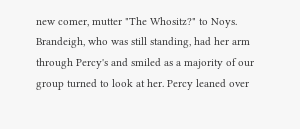new comer, mutter "The Whositz?" to Noys.
Brandeigh, who was still standing, had her arm through Percy's and smiled as a majority of our group turned to look at her. Percy leaned over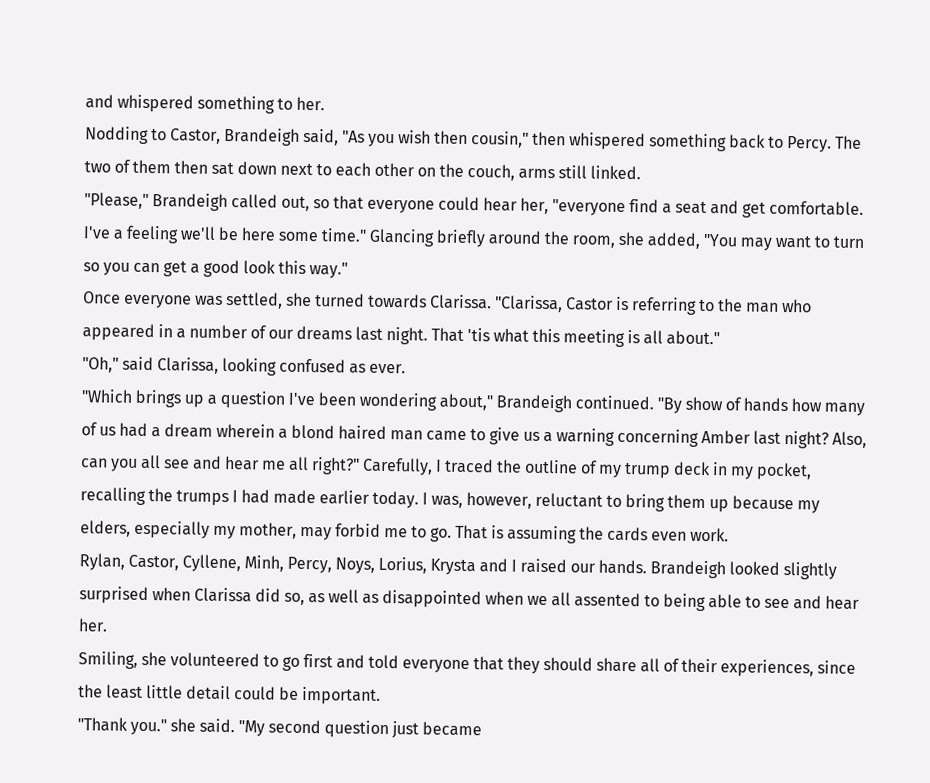and whispered something to her.
Nodding to Castor, Brandeigh said, "As you wish then cousin," then whispered something back to Percy. The two of them then sat down next to each other on the couch, arms still linked.
"Please," Brandeigh called out, so that everyone could hear her, "everyone find a seat and get comfortable. I've a feeling we'll be here some time." Glancing briefly around the room, she added, "You may want to turn so you can get a good look this way."
Once everyone was settled, she turned towards Clarissa. "Clarissa, Castor is referring to the man who appeared in a number of our dreams last night. That 'tis what this meeting is all about."
"Oh," said Clarissa, looking confused as ever.
"Which brings up a question I've been wondering about," Brandeigh continued. "By show of hands how many of us had a dream wherein a blond haired man came to give us a warning concerning Amber last night? Also, can you all see and hear me all right?" Carefully, I traced the outline of my trump deck in my pocket, recalling the trumps I had made earlier today. I was, however, reluctant to bring them up because my elders, especially my mother, may forbid me to go. That is assuming the cards even work.
Rylan, Castor, Cyllene, Minh, Percy, Noys, Lorius, Krysta and I raised our hands. Brandeigh looked slightly surprised when Clarissa did so, as well as disappointed when we all assented to being able to see and hear her.
Smiling, she volunteered to go first and told everyone that they should share all of their experiences, since the least little detail could be important.
"Thank you." she said. "My second question just became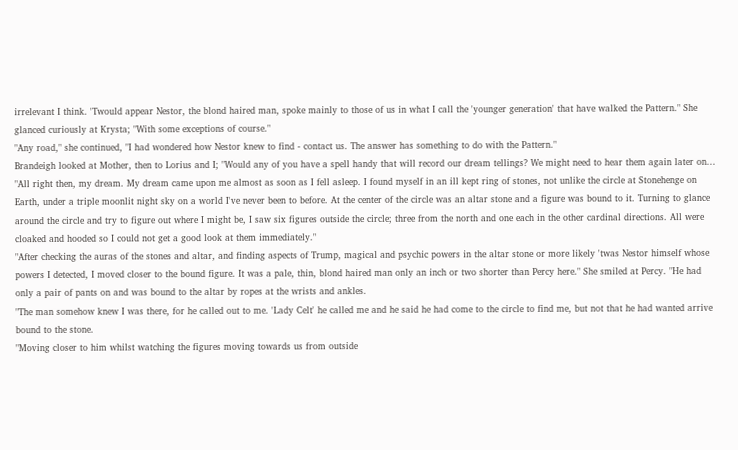irrelevant I think. 'Twould appear Nestor, the blond haired man, spoke mainly to those of us in what I call the 'younger generation' that have walked the Pattern." She glanced curiously at Krysta; "With some exceptions of course."
"Any road," she continued, "I had wondered how Nestor knew to find - contact us. The answer has something to do with the Pattern."
Brandeigh looked at Mother, then to Lorius and I; "Would any of you have a spell handy that will record our dream tellings? We might need to hear them again later on...
"All right then, my dream. My dream came upon me almost as soon as I fell asleep. I found myself in an ill kept ring of stones, not unlike the circle at Stonehenge on Earth, under a triple moonlit night sky on a world I've never been to before. At the center of the circle was an altar stone and a figure was bound to it. Turning to glance around the circle and try to figure out where I might be, I saw six figures outside the circle; three from the north and one each in the other cardinal directions. All were cloaked and hooded so I could not get a good look at them immediately."
"After checking the auras of the stones and altar, and finding aspects of Trump, magical and psychic powers in the altar stone or more likely 'twas Nestor himself whose powers I detected, I moved closer to the bound figure. It was a pale, thin, blond haired man only an inch or two shorter than Percy here." She smiled at Percy. "He had only a pair of pants on and was bound to the altar by ropes at the wrists and ankles.
"The man somehow knew I was there, for he called out to me. 'Lady Celt' he called me and he said he had come to the circle to find me, but not that he had wanted arrive bound to the stone.
"Moving closer to him whilst watching the figures moving towards us from outside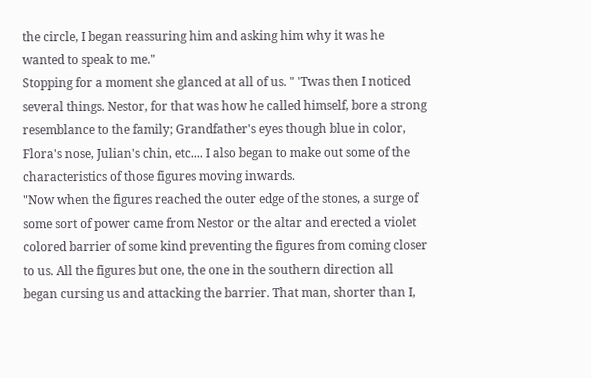the circle, I began reassuring him and asking him why it was he wanted to speak to me."
Stopping for a moment she glanced at all of us. " 'Twas then I noticed several things. Nestor, for that was how he called himself, bore a strong resemblance to the family; Grandfather's eyes though blue in color, Flora's nose, Julian's chin, etc.... I also began to make out some of the characteristics of those figures moving inwards.
"Now when the figures reached the outer edge of the stones, a surge of some sort of power came from Nestor or the altar and erected a violet colored barrier of some kind preventing the figures from coming closer to us. All the figures but one, the one in the southern direction all began cursing us and attacking the barrier. That man, shorter than I,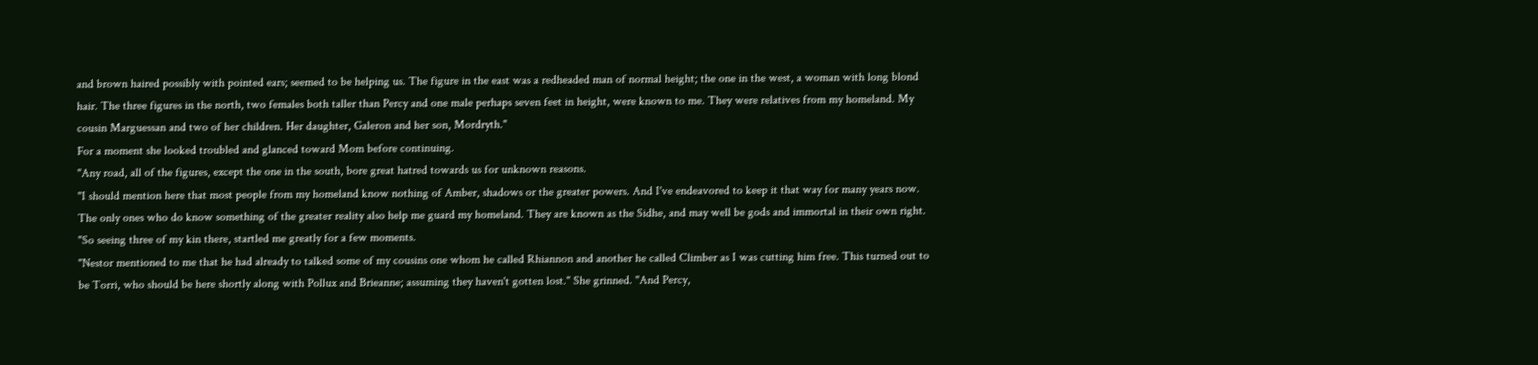and brown haired possibly with pointed ears; seemed to be helping us. The figure in the east was a redheaded man of normal height; the one in the west, a woman with long blond hair. The three figures in the north, two females both taller than Percy and one male perhaps seven feet in height, were known to me. They were relatives from my homeland. My cousin Marguessan and two of her children. Her daughter, Galeron and her son, Mordryth."
For a moment she looked troubled and glanced toward Mom before continuing.
"Any road, all of the figures, except the one in the south, bore great hatred towards us for unknown reasons.
"I should mention here that most people from my homeland know nothing of Amber, shadows or the greater powers. And I've endeavored to keep it that way for many years now. The only ones who do know something of the greater reality also help me guard my homeland. They are known as the Sidhe, and may well be gods and immortal in their own right.
"So seeing three of my kin there, startled me greatly for a few moments.
"Nestor mentioned to me that he had already to talked some of my cousins one whom he called Rhiannon and another he called Climber as I was cutting him free. This turned out to be Torri, who should be here shortly along with Pollux and Brieanne; assuming they haven't gotten lost." She grinned. "And Percy,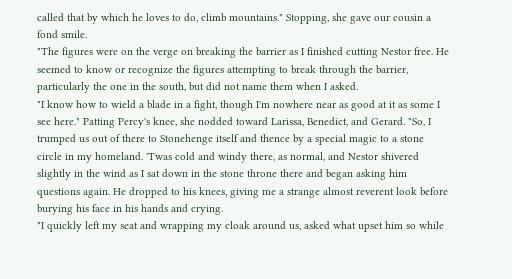called that by which he loves to do, climb mountains." Stopping, she gave our cousin a fond smile.
"The figures were on the verge on breaking the barrier as I finished cutting Nestor free. He seemed to know or recognize the figures attempting to break through the barrier, particularly the one in the south, but did not name them when I asked.
"I know how to wield a blade in a fight, though I'm nowhere near as good at it as some I see here." Patting Percy's knee, she nodded toward Larissa, Benedict, and Gerard. "So, I trumped us out of there to Stonehenge itself and thence by a special magic to a stone circle in my homeland. 'Twas cold and windy there, as normal, and Nestor shivered slightly in the wind as I sat down in the stone throne there and began asking him questions again. He dropped to his knees, giving me a strange almost reverent look before burying his face in his hands and crying.
"I quickly left my seat and wrapping my cloak around us, asked what upset him so while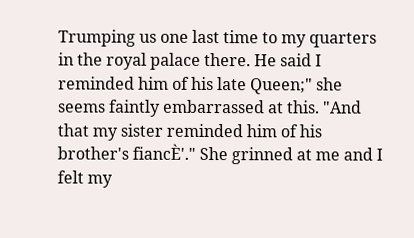Trumping us one last time to my quarters in the royal palace there. He said I reminded him of his late Queen;" she seems faintly embarrassed at this. "And that my sister reminded him of his brother's fiancÈ'." She grinned at me and I felt my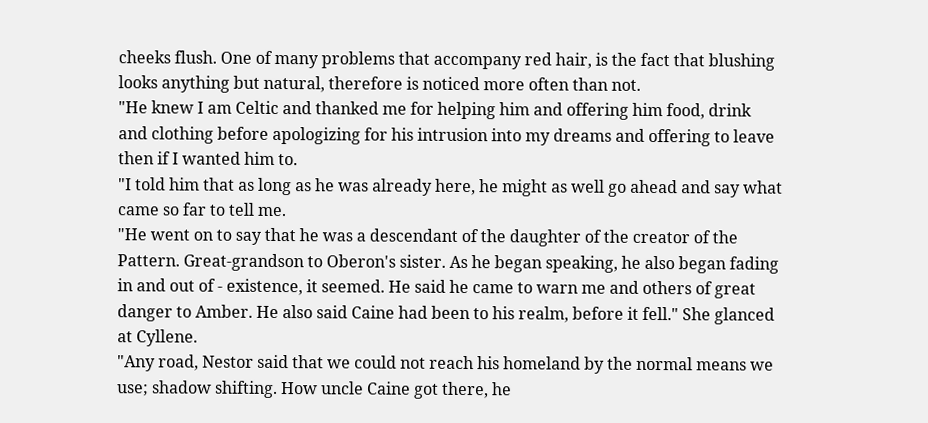cheeks flush. One of many problems that accompany red hair, is the fact that blushing looks anything but natural, therefore is noticed more often than not.
"He knew I am Celtic and thanked me for helping him and offering him food, drink and clothing before apologizing for his intrusion into my dreams and offering to leave then if I wanted him to.
"I told him that as long as he was already here, he might as well go ahead and say what came so far to tell me.
"He went on to say that he was a descendant of the daughter of the creator of the Pattern. Great-grandson to Oberon's sister. As he began speaking, he also began fading in and out of - existence, it seemed. He said he came to warn me and others of great danger to Amber. He also said Caine had been to his realm, before it fell." She glanced at Cyllene.
"Any road, Nestor said that we could not reach his homeland by the normal means we use; shadow shifting. How uncle Caine got there, he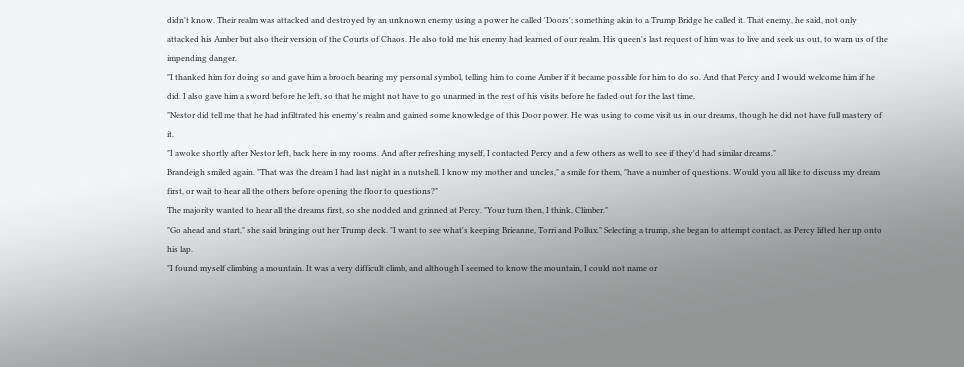didn't know. Their realm was attacked and destroyed by an unknown enemy using a power he called 'Doors'; something akin to a Trump Bridge he called it. That enemy, he said, not only attacked his Amber but also their version of the Courts of Chaos. He also told me his enemy had learned of our realm. His queen's last request of him was to live and seek us out, to warn us of the impending danger.
"I thanked him for doing so and gave him a brooch bearing my personal symbol, telling him to come Amber if it became possible for him to do so. And that Percy and I would welcome him if he did. I also gave him a sword before he left, so that he might not have to go unarmed in the rest of his visits before he faded out for the last time.
"Nestor did tell me that he had infiltrated his enemy's realm and gained some knowledge of this Door power. He was using to come visit us in our dreams, though he did not have full mastery of it.
"I awoke shortly after Nestor left, back here in my rooms. And after refreshing myself, I contacted Percy and a few others as well to see if they'd had similar dreams."
Brandeigh smiled again. "That was the dream I had last night in a nutshell. I know my mother and uncles," a smile for them, "have a number of questions. Would you all like to discuss my dream first, or wait to hear all the others before opening the floor to questions?"
The majority wanted to hear all the dreams first, so she nodded and grinned at Percy. "Your turn then, I think, Climber."
"Go ahead and start," she said bringing out her Trump deck. "I want to see what's keeping Brieanne, Torri and Pollux." Selecting a trump, she began to attempt contact, as Percy lifted her up onto his lap.
"I found myself climbing a mountain. It was a very difficult climb, and although I seemed to know the mountain, I could not name or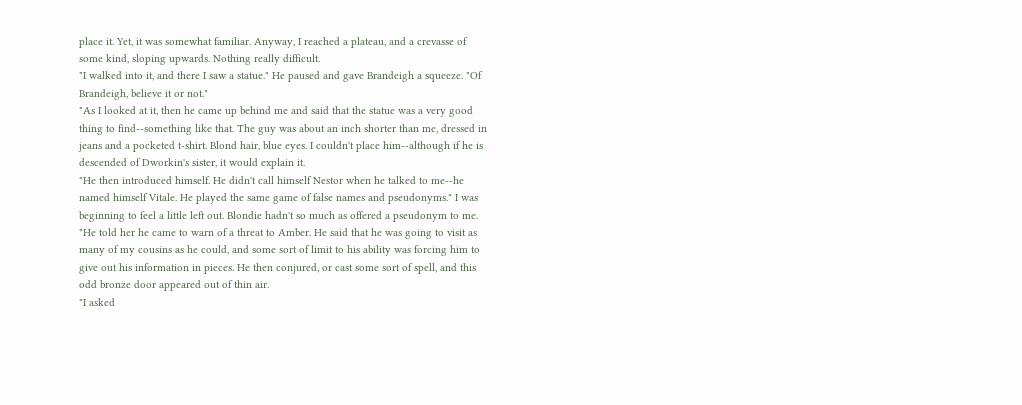place it. Yet, it was somewhat familiar. Anyway, I reached a plateau, and a crevasse of some kind, sloping upwards. Nothing really difficult.
"I walked into it, and there I saw a statue." He paused and gave Brandeigh a squeeze. "Of Brandeigh, believe it or not."
"As I looked at it, then he came up behind me and said that the statue was a very good thing to find--something like that. The guy was about an inch shorter than me, dressed in jeans and a pocketed t-shirt. Blond hair, blue eyes. I couldn't place him--although if he is descended of Dworkin's sister, it would explain it.
"He then introduced himself. He didn't call himself Nestor when he talked to me--he named himself Vitale. He played the same game of false names and pseudonyms." I was beginning to feel a little left out. Blondie hadn't so much as offered a pseudonym to me.
"He told her he came to warn of a threat to Amber. He said that he was going to visit as many of my cousins as he could, and some sort of limit to his ability was forcing him to give out his information in pieces. He then conjured, or cast some sort of spell, and this odd bronze door appeared out of thin air.
"I asked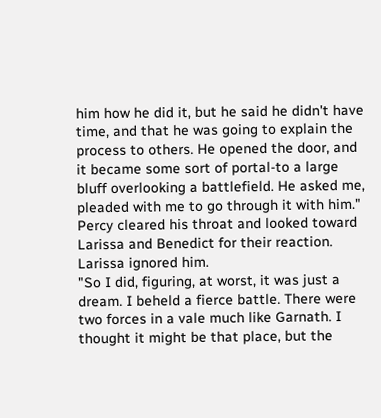him how he did it, but he said he didn't have time, and that he was going to explain the process to others. He opened the door, and it became some sort of portal-to a large bluff overlooking a battlefield. He asked me, pleaded with me to go through it with him." Percy cleared his throat and looked toward Larissa and Benedict for their reaction.
Larissa ignored him.
"So I did, figuring, at worst, it was just a dream. I beheld a fierce battle. There were two forces in a vale much like Garnath. I thought it might be that place, but the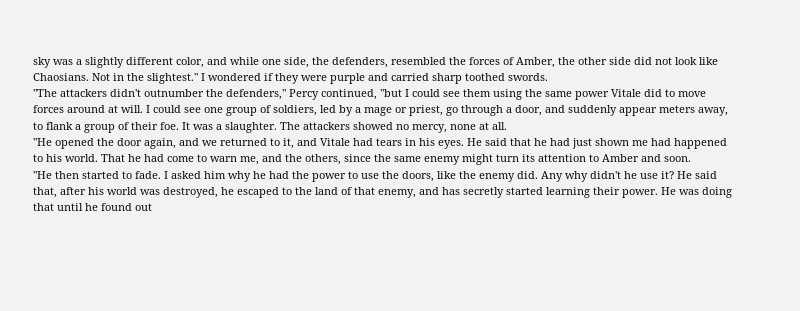sky was a slightly different color, and while one side, the defenders, resembled the forces of Amber, the other side did not look like Chaosians. Not in the slightest." I wondered if they were purple and carried sharp toothed swords.
"The attackers didn't outnumber the defenders," Percy continued, "but I could see them using the same power Vitale did to move forces around at will. I could see one group of soldiers, led by a mage or priest, go through a door, and suddenly appear meters away, to flank a group of their foe. It was a slaughter. The attackers showed no mercy, none at all.
"He opened the door again, and we returned to it, and Vitale had tears in his eyes. He said that he had just shown me had happened to his world. That he had come to warn me, and the others, since the same enemy might turn its attention to Amber and soon.
"He then started to fade. I asked him why he had the power to use the doors, like the enemy did. Any why didn't he use it? He said that, after his world was destroyed, he escaped to the land of that enemy, and has secretly started learning their power. He was doing that until he found out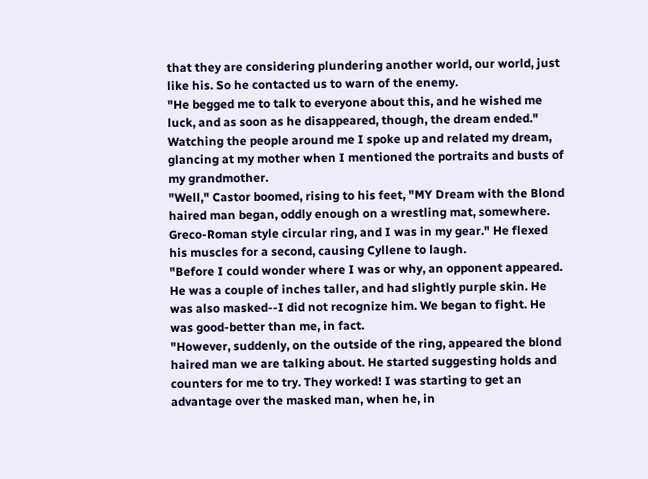that they are considering plundering another world, our world, just like his. So he contacted us to warn of the enemy.
"He begged me to talk to everyone about this, and he wished me luck, and as soon as he disappeared, though, the dream ended."
Watching the people around me I spoke up and related my dream, glancing at my mother when I mentioned the portraits and busts of my grandmother.
"Well," Castor boomed, rising to his feet, "MY Dream with the Blond haired man began, oddly enough on a wrestling mat, somewhere. Greco-Roman style circular ring, and I was in my gear." He flexed his muscles for a second, causing Cyllene to laugh.
"Before I could wonder where I was or why, an opponent appeared. He was a couple of inches taller, and had slightly purple skin. He was also masked--I did not recognize him. We began to fight. He was good-better than me, in fact.
"However, suddenly, on the outside of the ring, appeared the blond haired man we are talking about. He started suggesting holds and counters for me to try. They worked! I was starting to get an advantage over the masked man, when he, in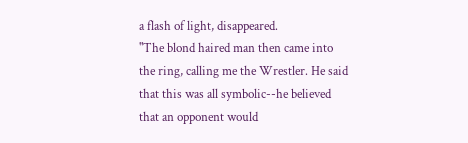a flash of light, disappeared.
"The blond haired man then came into the ring, calling me the Wrestler. He said that this was all symbolic--he believed that an opponent would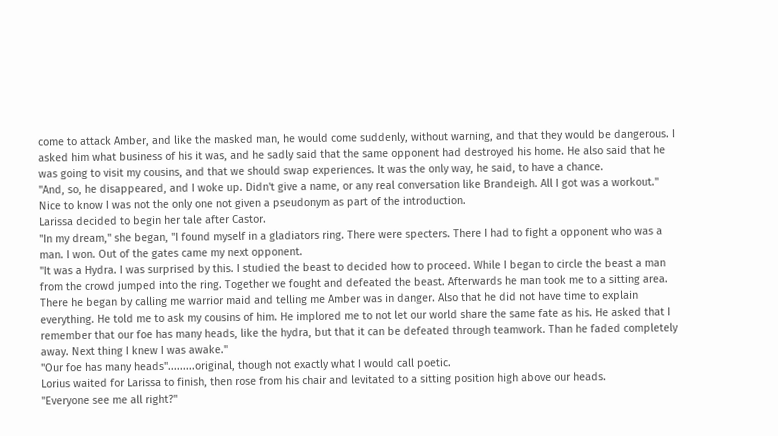come to attack Amber, and like the masked man, he would come suddenly, without warning, and that they would be dangerous. I asked him what business of his it was, and he sadly said that the same opponent had destroyed his home. He also said that he was going to visit my cousins, and that we should swap experiences. It was the only way, he said, to have a chance.
"And, so, he disappeared, and I woke up. Didn't give a name, or any real conversation like Brandeigh. All I got was a workout."
Nice to know I was not the only one not given a pseudonym as part of the introduction.
Larissa decided to begin her tale after Castor.
"In my dream," she began, "I found myself in a gladiators ring. There were specters. There I had to fight a opponent who was a man. I won. Out of the gates came my next opponent.
"It was a Hydra. I was surprised by this. I studied the beast to decided how to proceed. While I began to circle the beast a man from the crowd jumped into the ring. Together we fought and defeated the beast. Afterwards he man took me to a sitting area. There he began by calling me warrior maid and telling me Amber was in danger. Also that he did not have time to explain everything. He told me to ask my cousins of him. He implored me to not let our world share the same fate as his. He asked that I remember that our foe has many heads, like the hydra, but that it can be defeated through teamwork. Than he faded completely away. Next thing I knew I was awake."
"Our foe has many heads".........original, though not exactly what I would call poetic.
Lorius waited for Larissa to finish, then rose from his chair and levitated to a sitting position high above our heads.
"Everyone see me all right?"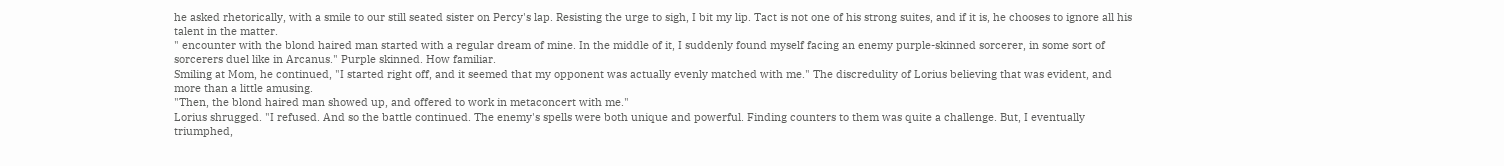he asked rhetorically, with a smile to our still seated sister on Percy's lap. Resisting the urge to sigh, I bit my lip. Tact is not one of his strong suites, and if it is, he chooses to ignore all his talent in the matter.
" encounter with the blond haired man started with a regular dream of mine. In the middle of it, I suddenly found myself facing an enemy purple-skinned sorcerer, in some sort of sorcerers duel like in Arcanus." Purple skinned. How familiar.
Smiling at Mom, he continued, "I started right off, and it seemed that my opponent was actually evenly matched with me." The discredulity of Lorius believing that was evident, and more than a little amusing.
"Then, the blond haired man showed up, and offered to work in metaconcert with me."
Lorius shrugged. "I refused. And so the battle continued. The enemy's spells were both unique and powerful. Finding counters to them was quite a challenge. But, I eventually triumphed,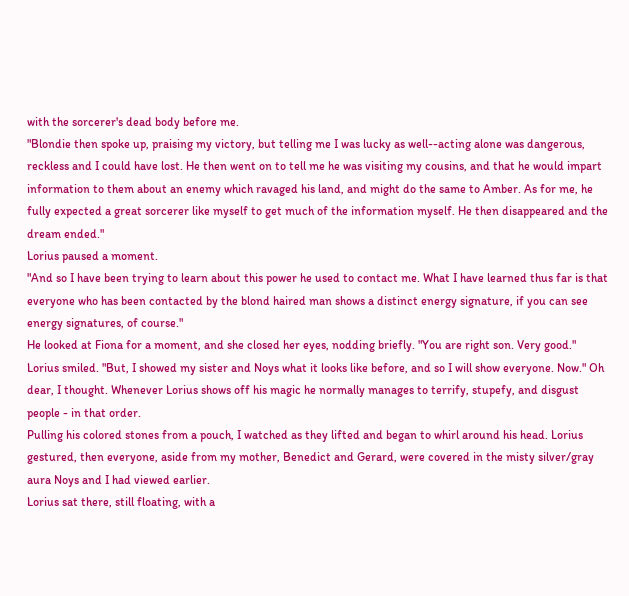with the sorcerer's dead body before me.
"Blondie then spoke up, praising my victory, but telling me I was lucky as well--acting alone was dangerous, reckless and I could have lost. He then went on to tell me he was visiting my cousins, and that he would impart information to them about an enemy which ravaged his land, and might do the same to Amber. As for me, he fully expected a great sorcerer like myself to get much of the information myself. He then disappeared and the dream ended."
Lorius paused a moment.
"And so I have been trying to learn about this power he used to contact me. What I have learned thus far is that everyone who has been contacted by the blond haired man shows a distinct energy signature, if you can see energy signatures, of course."
He looked at Fiona for a moment, and she closed her eyes, nodding briefly. "You are right son. Very good."
Lorius smiled. "But, I showed my sister and Noys what it looks like before, and so I will show everyone. Now." Oh dear, I thought. Whenever Lorius shows off his magic he normally manages to terrify, stupefy, and disgust people - in that order.
Pulling his colored stones from a pouch, I watched as they lifted and began to whirl around his head. Lorius gestured, then everyone, aside from my mother, Benedict and Gerard, were covered in the misty silver/gray aura Noys and I had viewed earlier.
Lorius sat there, still floating, with a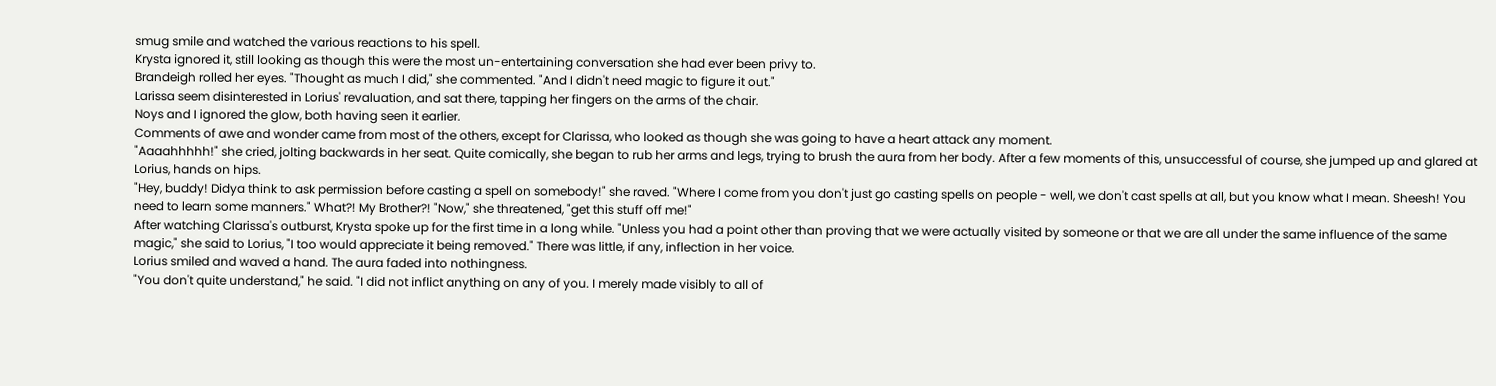smug smile and watched the various reactions to his spell.
Krysta ignored it, still looking as though this were the most un-entertaining conversation she had ever been privy to.
Brandeigh rolled her eyes. "Thought as much I did," she commented. "And I didn't need magic to figure it out."
Larissa seem disinterested in Lorius' revaluation, and sat there, tapping her fingers on the arms of the chair.
Noys and I ignored the glow, both having seen it earlier.
Comments of awe and wonder came from most of the others, except for Clarissa, who looked as though she was going to have a heart attack any moment.
"Aaaahhhhh!" she cried, jolting backwards in her seat. Quite comically, she began to rub her arms and legs, trying to brush the aura from her body. After a few moments of this, unsuccessful of course, she jumped up and glared at Lorius, hands on hips.
"Hey, buddy! Didya think to ask permission before casting a spell on somebody!" she raved. "Where I come from you don't just go casting spells on people - well, we don't cast spells at all, but you know what I mean. Sheesh! You need to learn some manners." What?! My Brother?! "Now," she threatened, "get this stuff off me!"
After watching Clarissa's outburst, Krysta spoke up for the first time in a long while. "Unless you had a point other than proving that we were actually visited by someone or that we are all under the same influence of the same magic," she said to Lorius, "I too would appreciate it being removed." There was little, if any, inflection in her voice.
Lorius smiled and waved a hand. The aura faded into nothingness.
"You don't quite understand," he said. "I did not inflict anything on any of you. I merely made visibly to all of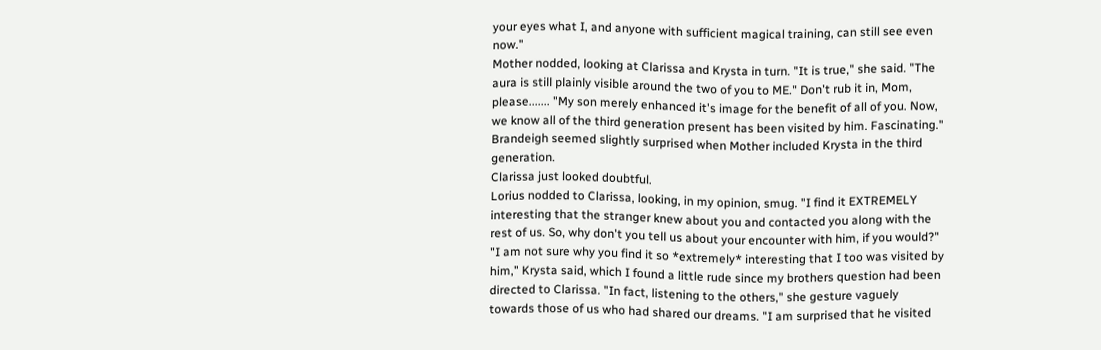your eyes what I, and anyone with sufficient magical training, can still see even now."
Mother nodded, looking at Clarissa and Krysta in turn. "It is true," she said. "The aura is still plainly visible around the two of you to ME." Don't rub it in, Mom, please....... "My son merely enhanced it's image for the benefit of all of you. Now, we know all of the third generation present has been visited by him. Fascinating."
Brandeigh seemed slightly surprised when Mother included Krysta in the third generation.
Clarissa just looked doubtful.
Lorius nodded to Clarissa, looking, in my opinion, smug. "I find it EXTREMELY interesting that the stranger knew about you and contacted you along with the rest of us. So, why don't you tell us about your encounter with him, if you would?"
"I am not sure why you find it so *extremely* interesting that I too was visited by him," Krysta said, which I found a little rude since my brothers question had been directed to Clarissa. "In fact, listening to the others," she gesture vaguely towards those of us who had shared our dreams. "I am surprised that he visited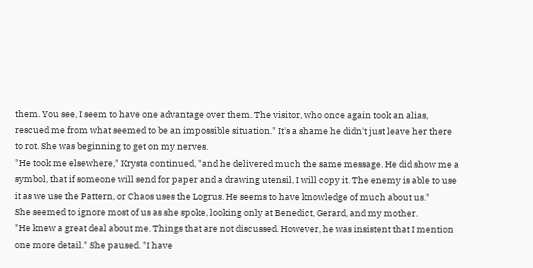them. You see, I seem to have one advantage over them. The visitor, who once again took an alias, rescued me from what seemed to be an impossible situation." It's a shame he didn't just leave her there to rot. She was beginning to get on my nerves.
"He took me elsewhere," Krysta continued, "and he delivered much the same message. He did show me a symbol, that if someone will send for paper and a drawing utensil, I will copy it. The enemy is able to use it as we use the Pattern, or Chaos uses the Logrus. He seems to have knowledge of much about us."
She seemed to ignore most of us as she spoke, looking only at Benedict, Gerard, and my mother.
"He knew a great deal about me. Things that are not discussed. However, he was insistent that I mention one more detail." She paused. "I have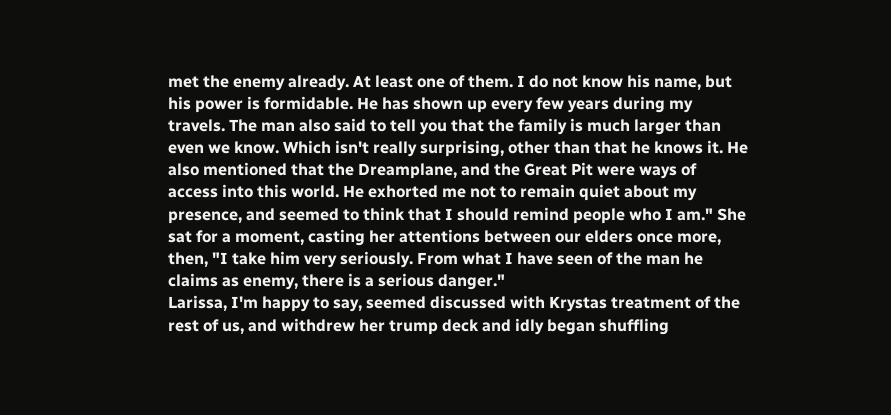met the enemy already. At least one of them. I do not know his name, but his power is formidable. He has shown up every few years during my travels. The man also said to tell you that the family is much larger than even we know. Which isn't really surprising, other than that he knows it. He also mentioned that the Dreamplane, and the Great Pit were ways of access into this world. He exhorted me not to remain quiet about my presence, and seemed to think that I should remind people who I am." She sat for a moment, casting her attentions between our elders once more, then, "I take him very seriously. From what I have seen of the man he claims as enemy, there is a serious danger."
Larissa, I'm happy to say, seemed discussed with Krystas treatment of the rest of us, and withdrew her trump deck and idly began shuffling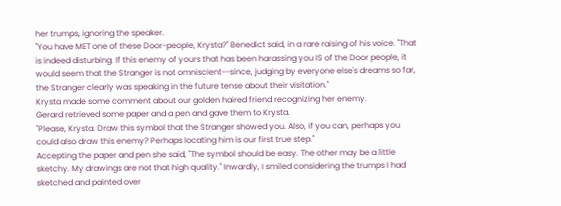her trumps, ignoring the speaker.
"You have MET one of these Door-people, Krysta?" Benedict said, in a rare raising of his voice. "That is indeed disturbing. If this enemy of yours that has been harassing you IS of the Door people, it would seem that the Stranger is not omniscient--since, judging by everyone else's dreams so far, the Stranger clearly was speaking in the future tense about their visitation."
Krysta made some comment about our golden haired friend recognizing her enemy.
Gerard retrieved some paper and a pen and gave them to Krysta.
"Please, Krysta. Draw this symbol that the Stranger showed you. Also, if you can, perhaps you could also draw this enemy? Perhaps locating him is our first true step."
Accepting the paper and pen she said, "The symbol should be easy. The other may be a little sketchy. My drawings are not that high quality." Inwardly, I smiled considering the trumps I had sketched and painted over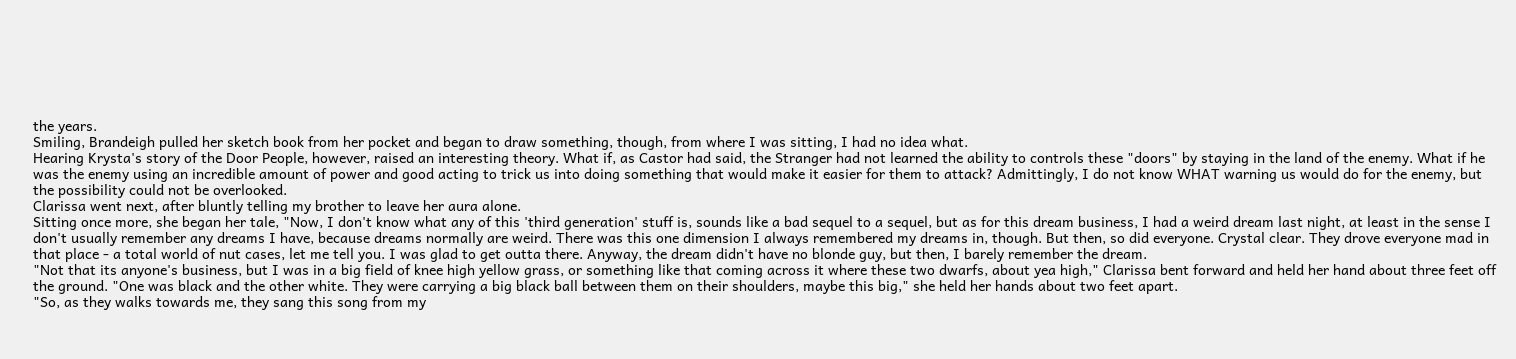the years.
Smiling, Brandeigh pulled her sketch book from her pocket and began to draw something, though, from where I was sitting, I had no idea what.
Hearing Krysta's story of the Door People, however, raised an interesting theory. What if, as Castor had said, the Stranger had not learned the ability to controls these "doors" by staying in the land of the enemy. What if he was the enemy using an incredible amount of power and good acting to trick us into doing something that would make it easier for them to attack? Admittingly, I do not know WHAT warning us would do for the enemy, but the possibility could not be overlooked.
Clarissa went next, after bluntly telling my brother to leave her aura alone.
Sitting once more, she began her tale, "Now, I don't know what any of this 'third generation' stuff is, sounds like a bad sequel to a sequel, but as for this dream business, I had a weird dream last night, at least in the sense I don't usually remember any dreams I have, because dreams normally are weird. There was this one dimension I always remembered my dreams in, though. But then, so did everyone. Crystal clear. They drove everyone mad in that place - a total world of nut cases, let me tell you. I was glad to get outta there. Anyway, the dream didn't have no blonde guy, but then, I barely remember the dream.
"Not that its anyone's business, but I was in a big field of knee high yellow grass, or something like that coming across it where these two dwarfs, about yea high," Clarissa bent forward and held her hand about three feet off the ground. "One was black and the other white. They were carrying a big black ball between them on their shoulders, maybe this big," she held her hands about two feet apart.
"So, as they walks towards me, they sang this song from my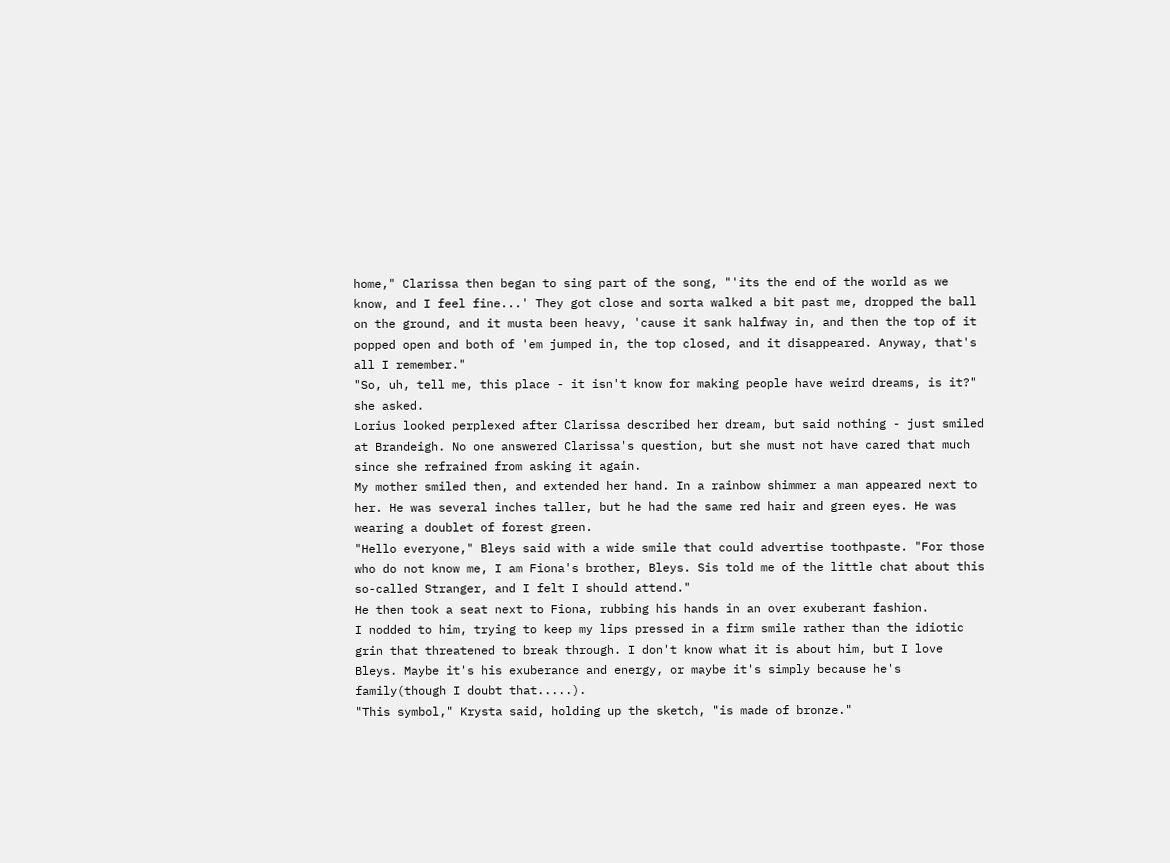home," Clarissa then began to sing part of the song, "'its the end of the world as we know, and I feel fine...' They got close and sorta walked a bit past me, dropped the ball on the ground, and it musta been heavy, 'cause it sank halfway in, and then the top of it popped open and both of 'em jumped in, the top closed, and it disappeared. Anyway, that's all I remember."
"So, uh, tell me, this place - it isn't know for making people have weird dreams, is it?" she asked.
Lorius looked perplexed after Clarissa described her dream, but said nothing - just smiled at Brandeigh. No one answered Clarissa's question, but she must not have cared that much since she refrained from asking it again.
My mother smiled then, and extended her hand. In a rainbow shimmer a man appeared next to her. He was several inches taller, but he had the same red hair and green eyes. He was wearing a doublet of forest green.
"Hello everyone," Bleys said with a wide smile that could advertise toothpaste. "For those who do not know me, I am Fiona's brother, Bleys. Sis told me of the little chat about this so-called Stranger, and I felt I should attend."
He then took a seat next to Fiona, rubbing his hands in an over exuberant fashion.
I nodded to him, trying to keep my lips pressed in a firm smile rather than the idiotic grin that threatened to break through. I don't know what it is about him, but I love Bleys. Maybe it's his exuberance and energy, or maybe it's simply because he's family(though I doubt that.....).
"This symbol," Krysta said, holding up the sketch, "is made of bronze."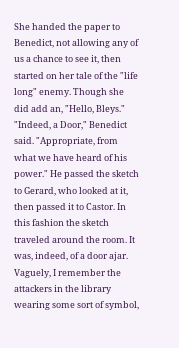She handed the paper to Benedict, not allowing any of us a chance to see it, then started on her tale of the "life long" enemy. Though she did add an, "Hello, Bleys."
"Indeed, a Door," Benedict said. "Appropriate, from what we have heard of his power." He passed the sketch to Gerard, who looked at it, then passed it to Castor. In this fashion the sketch traveled around the room. It was, indeed, of a door ajar.
Vaguely, I remember the attackers in the library wearing some sort of symbol,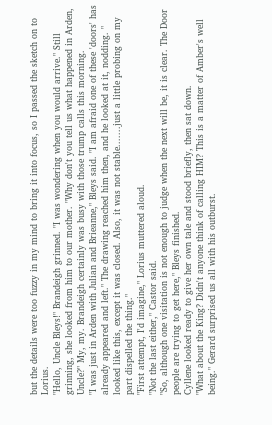but the details were too fuzzy in my mind to bring it into focus, so I passed the sketch on to Lorius.
"Hello, Uncle Bleys!" Brandeigh grinned. "I was wondering when you would arrive." Still grinning, she looked from him to our mother. "Why don't you tell us what happened in Arden, Uncle?" My, my. Brandeigh certainly was busy with those trump calls this morning.
"I was just in Arden with Julian and Brieanne," Bleys said. "I am afraid one of these 'doors' has already appeared and left." The drawing reached him then, and he looked at it, nodding. " looked like this, except it was closed. Also, it was not stable.......just a little probing on my part dispelled the thing."
"First attempt, I'd imagine," Lorius muttered aloud.
"Not the last either," Castor said.
"So, although one visitation is not enough to judge when the next will be, it is clear. The Door people are trying to get here," Bleys finished.
Cyllene looked ready to give her own tale and stood briefly, then sat down.
"What about the King? Didn't anyone think of calling HIM? This is a matter of Amber's well being." Gerard surprised us all with his outburst.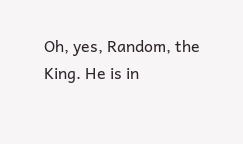Oh, yes, Random, the King. He is in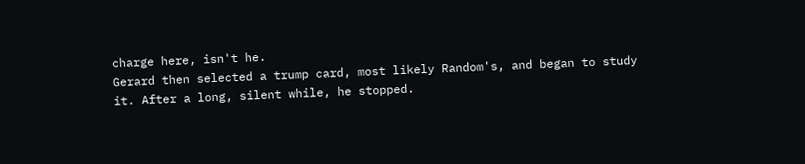charge here, isn't he.
Gerard then selected a trump card, most likely Random's, and began to study it. After a long, silent while, he stopped.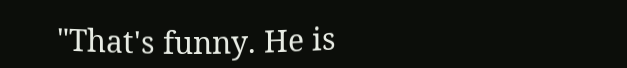"That's funny. He is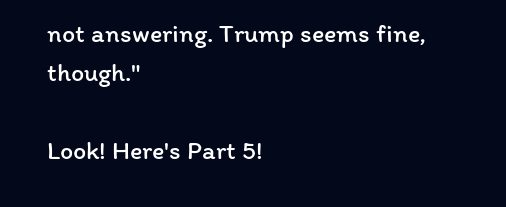not answering. Trump seems fine, though."

Look! Here's Part 5!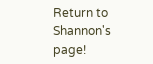Return to Shannon's page!